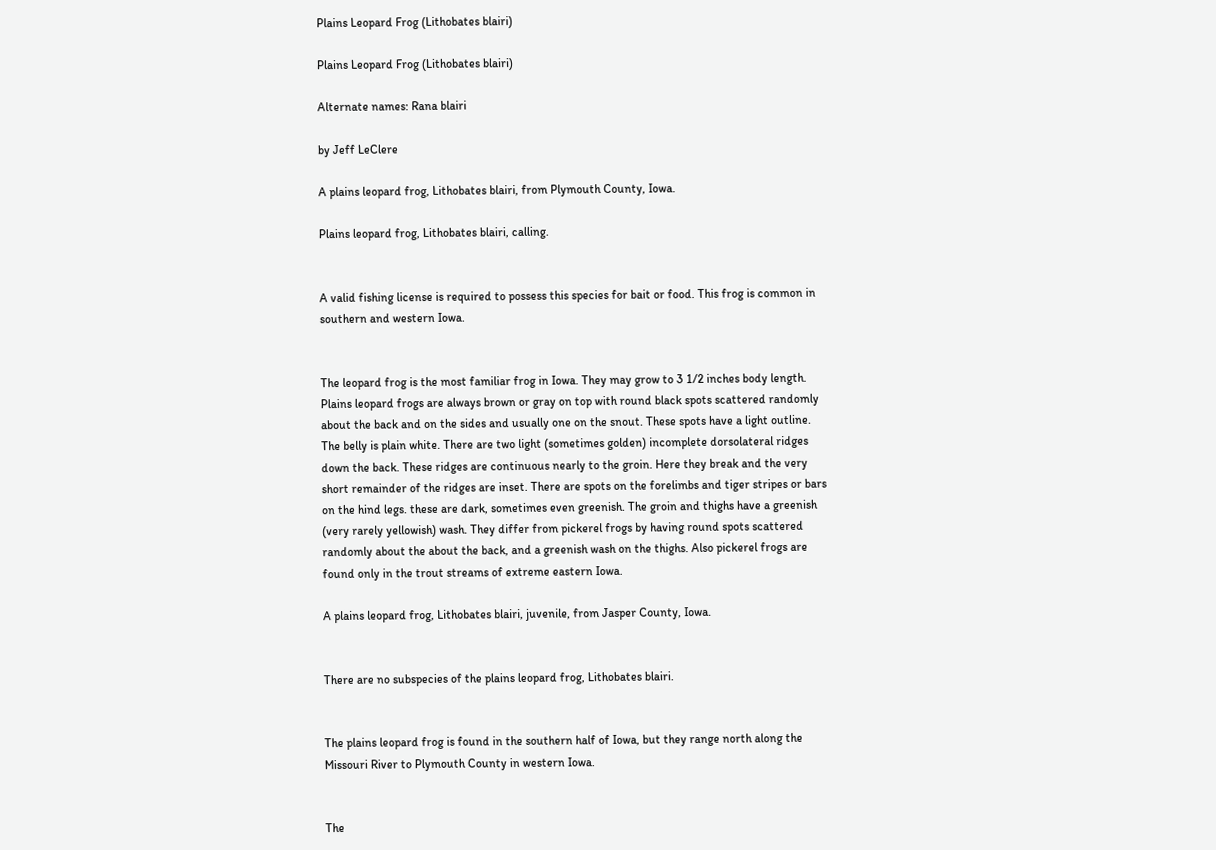Plains Leopard Frog (Lithobates blairi)

Plains Leopard Frog (Lithobates blairi)

Alternate names: Rana blairi

by Jeff LeClere

A plains leopard frog, Lithobates blairi, from Plymouth County, Iowa.

Plains leopard frog, Lithobates blairi, calling.


A valid fishing license is required to possess this species for bait or food. This frog is common in southern and western Iowa.


The leopard frog is the most familiar frog in Iowa. They may grow to 3 1/2 inches body length. Plains leopard frogs are always brown or gray on top with round black spots scattered randomly about the back and on the sides and usually one on the snout. These spots have a light outline. The belly is plain white. There are two light (sometimes golden) incomplete dorsolateral ridges down the back. These ridges are continuous nearly to the groin. Here they break and the very short remainder of the ridges are inset. There are spots on the forelimbs and tiger stripes or bars on the hind legs. these are dark, sometimes even greenish. The groin and thighs have a greenish (very rarely yellowish) wash. They differ from pickerel frogs by having round spots scattered randomly about the about the back, and a greenish wash on the thighs. Also pickerel frogs are found only in the trout streams of extreme eastern Iowa.

A plains leopard frog, Lithobates blairi, juvenile, from Jasper County, Iowa.


There are no subspecies of the plains leopard frog, Lithobates blairi.


The plains leopard frog is found in the southern half of Iowa, but they range north along the Missouri River to Plymouth County in western Iowa.


The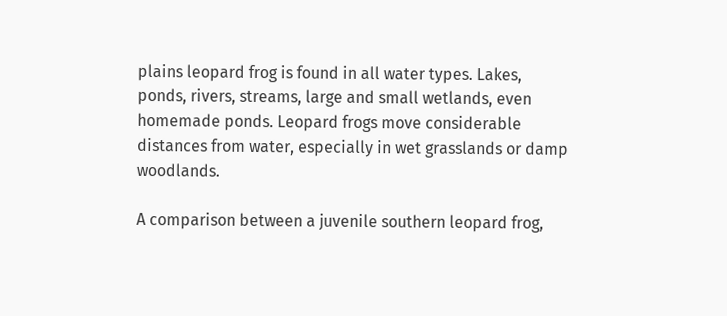plains leopard frog is found in all water types. Lakes, ponds, rivers, streams, large and small wetlands, even homemade ponds. Leopard frogs move considerable distances from water, especially in wet grasslands or damp woodlands.

A comparison between a juvenile southern leopard frog,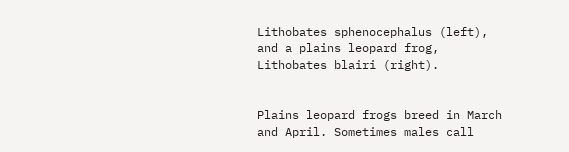Lithobates sphenocephalus (left), and a plains leopard frog, Lithobates blairi (right).


Plains leopard frogs breed in March and April. Sometimes males call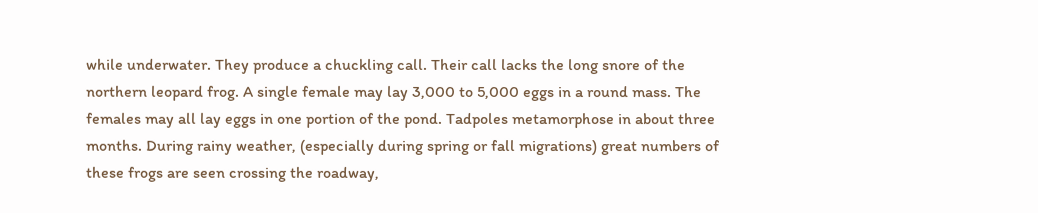while underwater. They produce a chuckling call. Their call lacks the long snore of the northern leopard frog. A single female may lay 3,000 to 5,000 eggs in a round mass. The females may all lay eggs in one portion of the pond. Tadpoles metamorphose in about three months. During rainy weather, (especially during spring or fall migrations) great numbers of these frogs are seen crossing the roadway,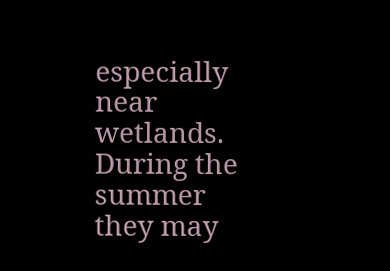especially near wetlands. During the summer they may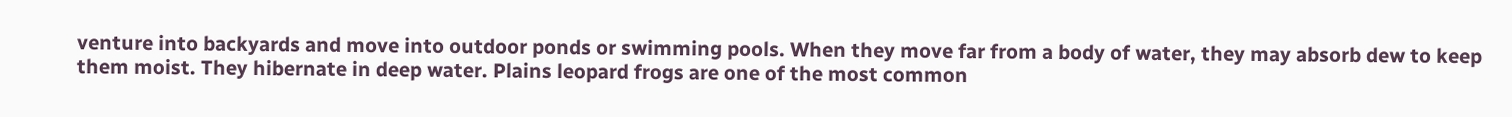venture into backyards and move into outdoor ponds or swimming pools. When they move far from a body of water, they may absorb dew to keep them moist. They hibernate in deep water. Plains leopard frogs are one of the most common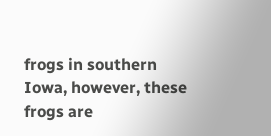frogs in southern Iowa, however, these frogs are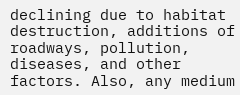declining due to habitat destruction, additions of roadways, pollution, diseases, and other factors. Also, any medium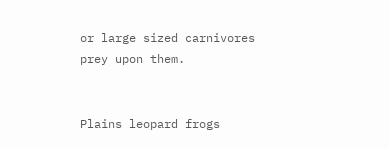or large sized carnivores prey upon them.


Plains leopard frogs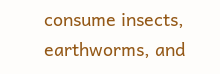consume insects, earthworms, and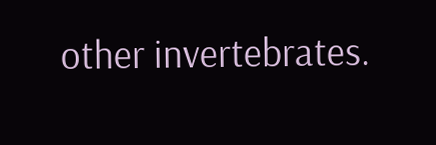other invertebrates.